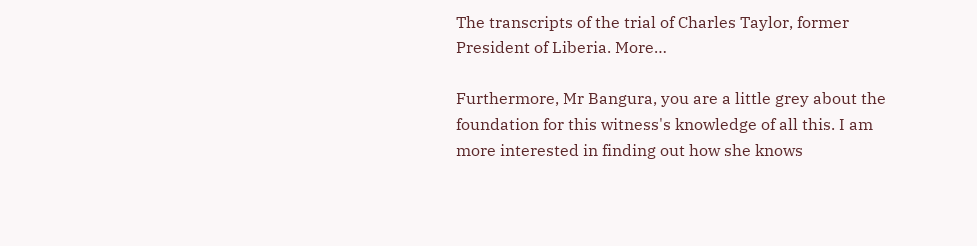The transcripts of the trial of Charles Taylor, former President of Liberia. More…

Furthermore, Mr Bangura, you are a little grey about the foundation for this witness's knowledge of all this. I am more interested in finding out how she knows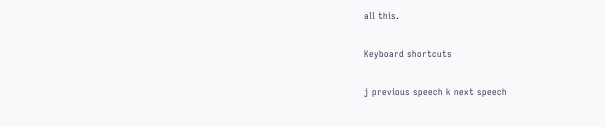all this.

Keyboard shortcuts

j previous speech k next speech